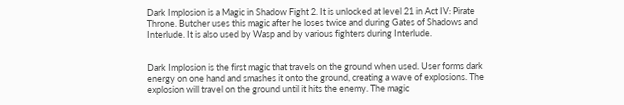Dark Implosion is a Magic in Shadow Fight 2. It is unlocked at level 21 in Act IV: Pirate Throne. Butcher uses this magic after he loses twice and during Gates of Shadows and Interlude. It is also used by Wasp and by various fighters during Interlude.


Dark Implosion is the first magic that travels on the ground when used. User forms dark energy on one hand and smashes it onto the ground, creating a wave of explosions. The explosion will travel on the ground until it hits the enemy. The magic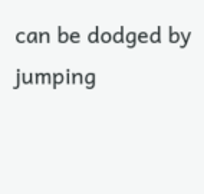can be dodged by jumping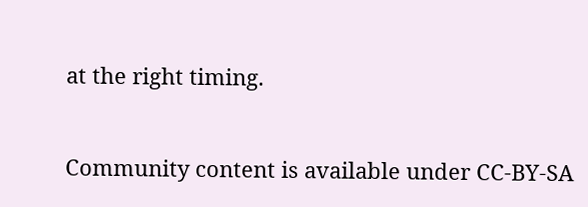at the right timing.


Community content is available under CC-BY-SA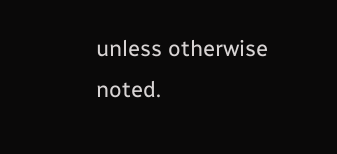unless otherwise noted.